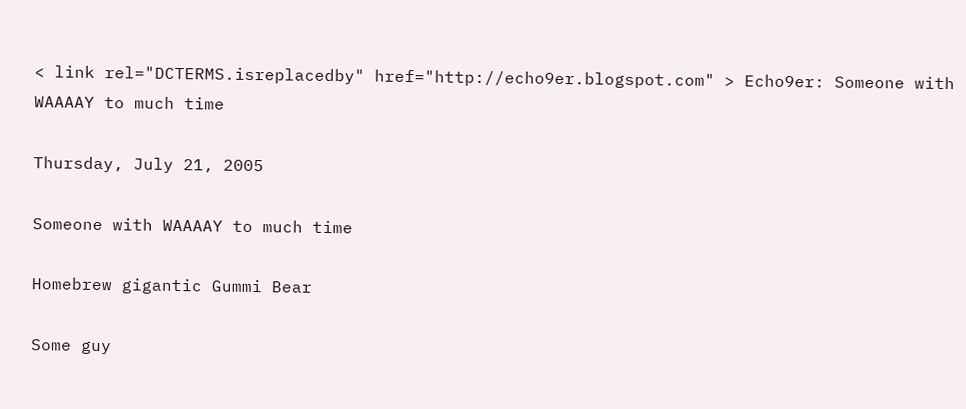< link rel="DCTERMS.isreplacedby" href="http://echo9er.blogspot.com" > Echo9er: Someone with WAAAAY to much time

Thursday, July 21, 2005

Someone with WAAAAY to much time

Homebrew gigantic Gummi Bear

Some guy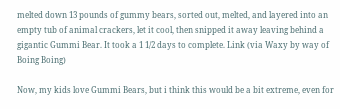melted down 13 pounds of gummy bears, sorted out, melted, and layered into an empty tub of animal crackers, let it cool, then snipped it away leaving behind a gigantic Gummi Bear. It took a 1 1/2 days to complete. Link (via Waxy by way of Boing Boing)

Now, my kids love Gummi Bears, but i think this would be a bit extreme, even for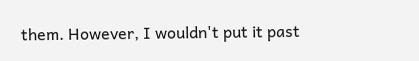them. However, I wouldn't put it past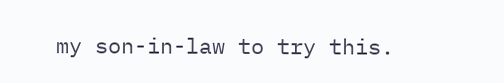my son-in-law to try this.